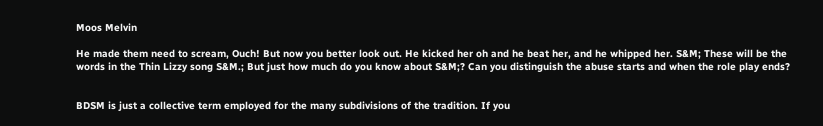Moos Melvin

He made them need to scream, Ouch! But now you better look out. He kicked her oh and he beat her, and he whipped her. S&M; These will be the words in the Thin Lizzy song S&M.; But just how much do you know about S&M;? Can you distinguish the abuse starts and when the role play ends?


BDSM is just a collective term employed for the many subdivisions of the tradition. If you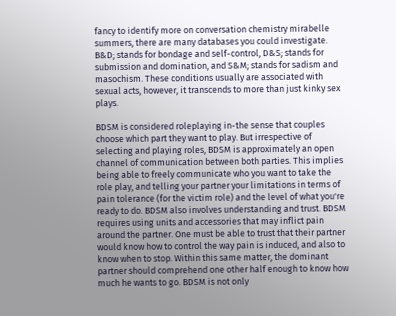fancy to identify more on conversation chemistry mirabelle summers, there are many databases you could investigate. B&D; stands for bondage and self-control, D&S; stands for submission and domination, and S&M; stands for sadism and masochism. These conditions usually are associated with sexual acts, however, it transcends to more than just kinky sex plays.

BDSM is considered roleplaying in-the sense that couples choose which part they want to play. But irrespective of selecting and playing roles, BDSM is approximately an open channel of communication between both parties. This implies being able to freely communicate who you want to take the role play, and telling your partner your limitations in terms of pain tolerance (for the victim role) and the level of what you're ready to do. BDSM also involves understanding and trust. BDSM requires using units and accessories that may inflict pain around the partner. One must be able to trust that their partner would know how to control the way pain is induced, and also to know when to stop. Within this same matter, the dominant partner should comprehend one other half enough to know how much he wants to go. BDSM is not only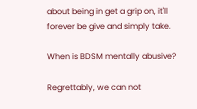about being in get a grip on, it'll forever be give and simply take.

When is BDSM mentally abusive?

Regrettably, we can not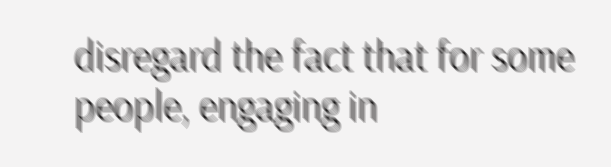disregard the fact that for some people, engaging in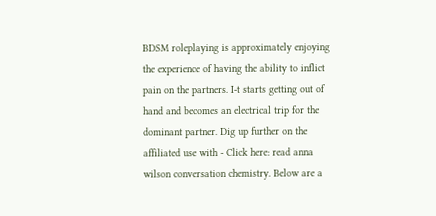BDSM roleplaying is approximately enjoying the experience of having the ability to inflict pain on the partners. I-t starts getting out of hand and becomes an electrical trip for the dominant partner. Dig up further on the affiliated use with - Click here: read anna wilson conversation chemistry. Below are a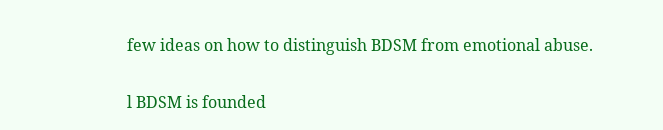few ideas on how to distinguish BDSM from emotional abuse.

l BDSM is founded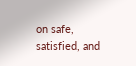on safe, satisfied, and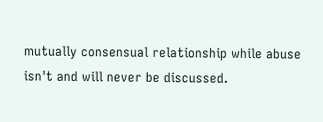mutually consensual relationship while abuse isn't and will never be discussed.